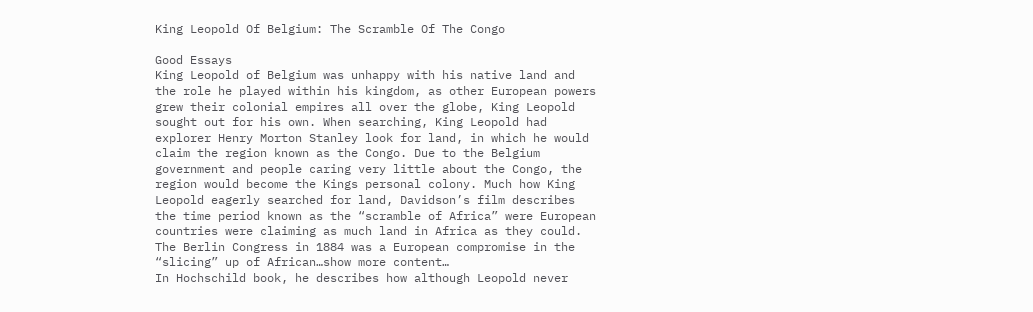King Leopold Of Belgium: The Scramble Of The Congo

Good Essays
King Leopold of Belgium was unhappy with his native land and the role he played within his kingdom, as other European powers grew their colonial empires all over the globe, King Leopold sought out for his own. When searching, King Leopold had explorer Henry Morton Stanley look for land, in which he would claim the region known as the Congo. Due to the Belgium government and people caring very little about the Congo, the region would become the Kings personal colony. Much how King Leopold eagerly searched for land, Davidson’s film describes the time period known as the “scramble of Africa” were European countries were claiming as much land in Africa as they could. The Berlin Congress in 1884 was a European compromise in the “slicing” up of African…show more content…
In Hochschild book, he describes how although Leopold never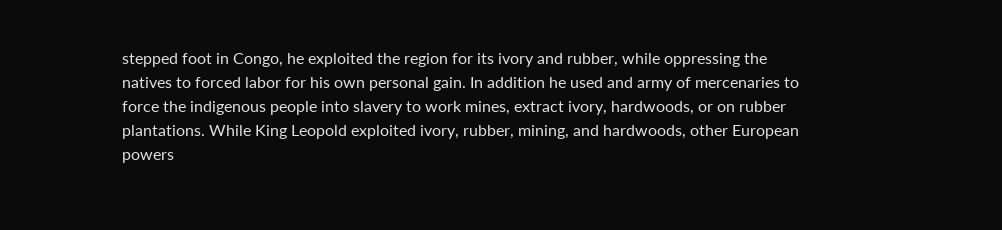stepped foot in Congo, he exploited the region for its ivory and rubber, while oppressing the natives to forced labor for his own personal gain. In addition he used and army of mercenaries to force the indigenous people into slavery to work mines, extract ivory, hardwoods, or on rubber plantations. While King Leopold exploited ivory, rubber, mining, and hardwoods, other European powers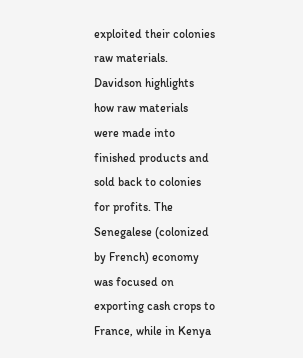exploited their colonies raw materials. Davidson highlights how raw materials were made into finished products and sold back to colonies for profits. The Senegalese (colonized by French) economy was focused on exporting cash crops to France, while in Kenya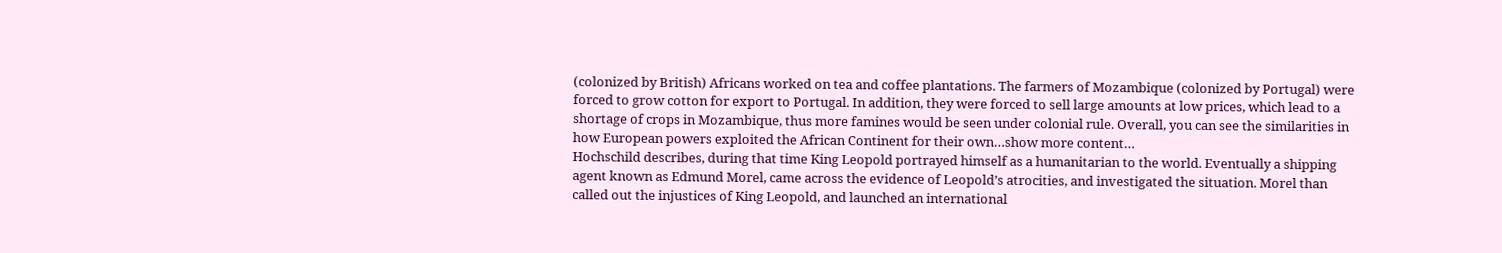(colonized by British) Africans worked on tea and coffee plantations. The farmers of Mozambique (colonized by Portugal) were forced to grow cotton for export to Portugal. In addition, they were forced to sell large amounts at low prices, which lead to a shortage of crops in Mozambique, thus more famines would be seen under colonial rule. Overall, you can see the similarities in how European powers exploited the African Continent for their own…show more content…
Hochschild describes, during that time King Leopold portrayed himself as a humanitarian to the world. Eventually a shipping agent known as Edmund Morel, came across the evidence of Leopold’s atrocities, and investigated the situation. Morel than called out the injustices of King Leopold, and launched an international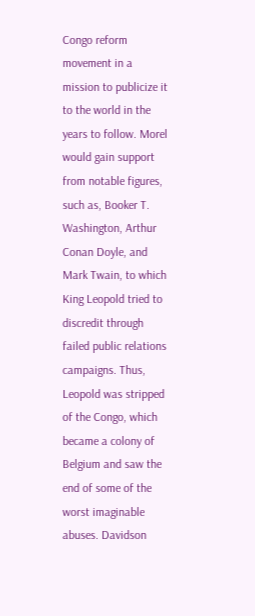Congo reform movement in a mission to publicize it to the world in the years to follow. Morel would gain support from notable figures, such as, Booker T. Washington, Arthur Conan Doyle, and Mark Twain, to which King Leopold tried to discredit through failed public relations campaigns. Thus, Leopold was stripped of the Congo, which became a colony of Belgium and saw the end of some of the worst imaginable abuses. Davidson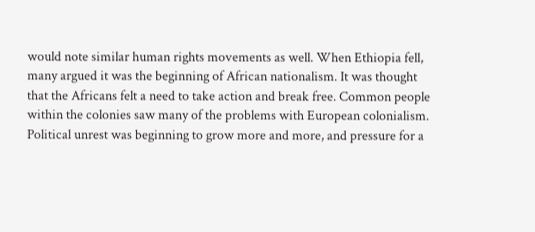would note similar human rights movements as well. When Ethiopia fell, many argued it was the beginning of African nationalism. It was thought that the Africans felt a need to take action and break free. Common people within the colonies saw many of the problems with European colonialism. Political unrest was beginning to grow more and more, and pressure for a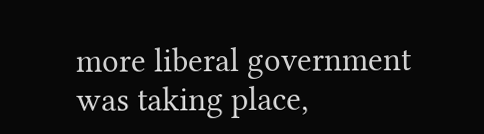more liberal government was taking place,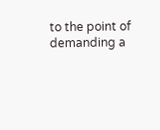to the point of demanding a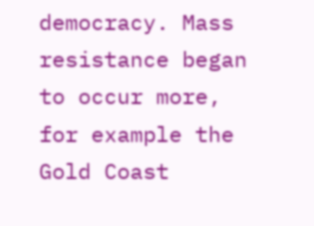democracy. Mass resistance began to occur more, for example the Gold Coast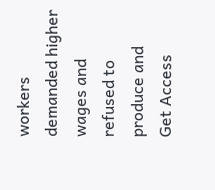workers demanded higher wages and refused to produce and
Get Access